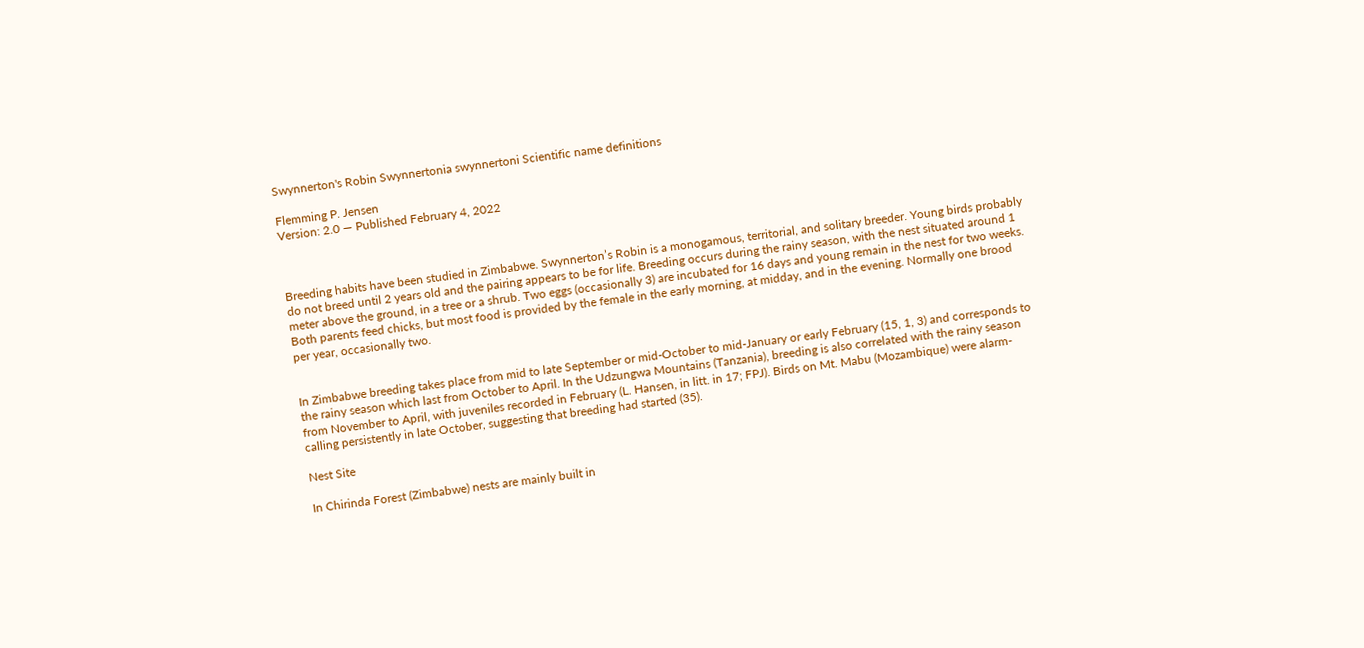Swynnerton's Robin Swynnertonia swynnertoni Scientific name definitions

Flemming P. Jensen
Version: 2.0 — Published February 4, 2022



Breeding habits have been studied in Zimbabwe. Swynnerton’s Robin is a monogamous, territorial, and solitary breeder. Young birds probably do not breed until 2 years old and the pairing appears to be for life. Breeding occurs during the rainy season, with the nest situated around 1 meter above the ground, in a tree or a shrub. Two eggs (occasionally 3) are incubated for 16 days and young remain in the nest for two weeks. Both parents feed chicks, but most food is provided by the female in the early morning, at midday, and in the evening. Normally one brood per year, occasionally two.


In Zimbabwe breeding takes place from mid to late September or mid-October to mid-January or early February (15, 1, 3) and corresponds to the rainy season which last from October to April. In the Udzungwa Mountains (Tanzania), breeding is also correlated with the rainy season from November to April, with juveniles recorded in February (L. Hansen, in litt. in 17; FPJ). Birds on Mt. Mabu (Mozambique) were alarm-calling persistently in late October, suggesting that breeding had started (35).

Nest Site

In Chirinda Forest (Zimbabwe) nests are mainly built in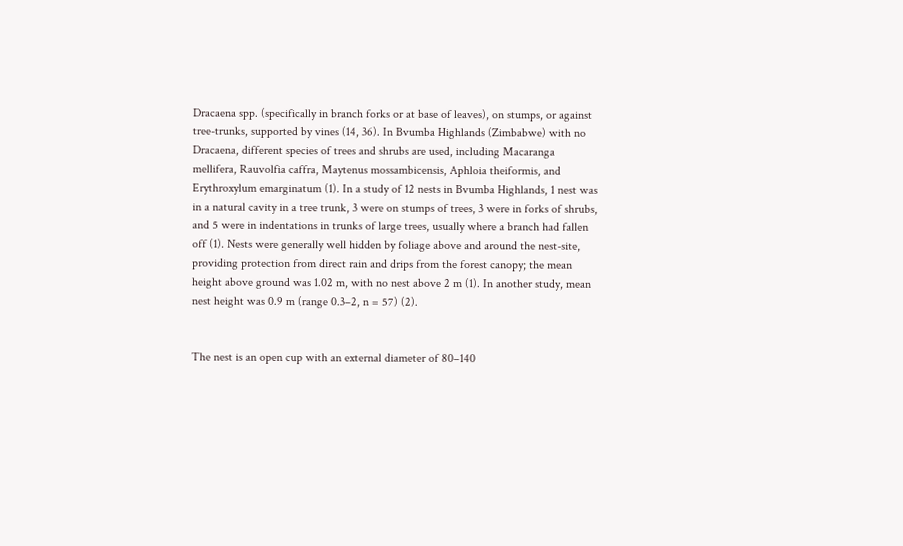Dracaena spp. (specifically in branch forks or at base of leaves), on stumps, or against tree-trunks, supported by vines (14, 36). In Bvumba Highlands (Zimbabwe) with no Dracaena, different species of trees and shrubs are used, including Macaranga mellifera, Rauvolfia caffra, Maytenus mossambicensis, Aphloia theiformis, and Erythroxylum emarginatum (1). In a study of 12 nests in Bvumba Highlands, 1 nest was in a natural cavity in a tree trunk, 3 were on stumps of trees, 3 were in forks of shrubs, and 5 were in indentations in trunks of large trees, usually where a branch had fallen off (1). Nests were generally well hidden by foliage above and around the nest-site, providing protection from direct rain and drips from the forest canopy; the mean height above ground was 1.02 m, with no nest above 2 m (1). In another study, mean nest height was 0.9 m (range 0.3–2, n = 57) (2).


The nest is an open cup with an external diameter of 80–140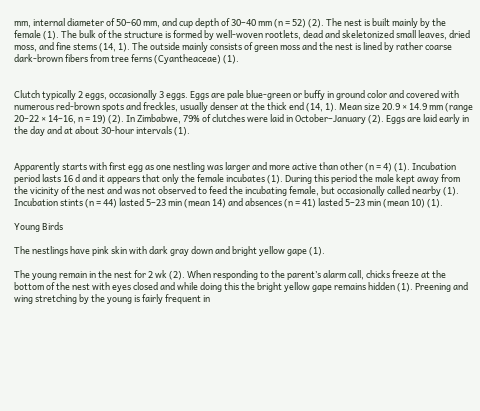mm, internal diameter of 50–60 mm, and cup depth of 30–40 mm (n = 52) (2). The nest is built mainly by the female (1). The bulk of the structure is formed by well-woven rootlets, dead and skeletonized small leaves, dried moss, and fine stems (14, 1). The outside mainly consists of green moss and the nest is lined by rather coarse dark-brown fibers from tree ferns (Cyantheaceae) (1).


Clutch typically 2 eggs, occasionally 3 eggs. Eggs are pale blue-green or buffy in ground color and covered with numerous red-brown spots and freckles, usually denser at the thick end (14, 1). Mean size 20.9 × 14.9 mm (range 20–22 × 14–16, n = 19) (2). In Zimbabwe, 79% of clutches were laid in October–January (2). Eggs are laid early in the day and at about 30-hour intervals (1).


Apparently starts with first egg as one nestling was larger and more active than other (n = 4) (1). Incubation period lasts 16 d and it appears that only the female incubates (1). During this period the male kept away from the vicinity of the nest and was not observed to feed the incubating female, but occasionally called nearby (1). Incubation stints (n = 44) lasted 5–23 min (mean 14) and absences (n = 41) lasted 5–23 min (mean 10) (1).

Young Birds

The nestlings have pink skin with dark gray down and bright yellow gape (1).

The young remain in the nest for 2 wk (2). When responding to the parent’s alarm call, chicks freeze at the bottom of the nest with eyes closed and while doing this the bright yellow gape remains hidden (1). Preening and wing stretching by the young is fairly frequent in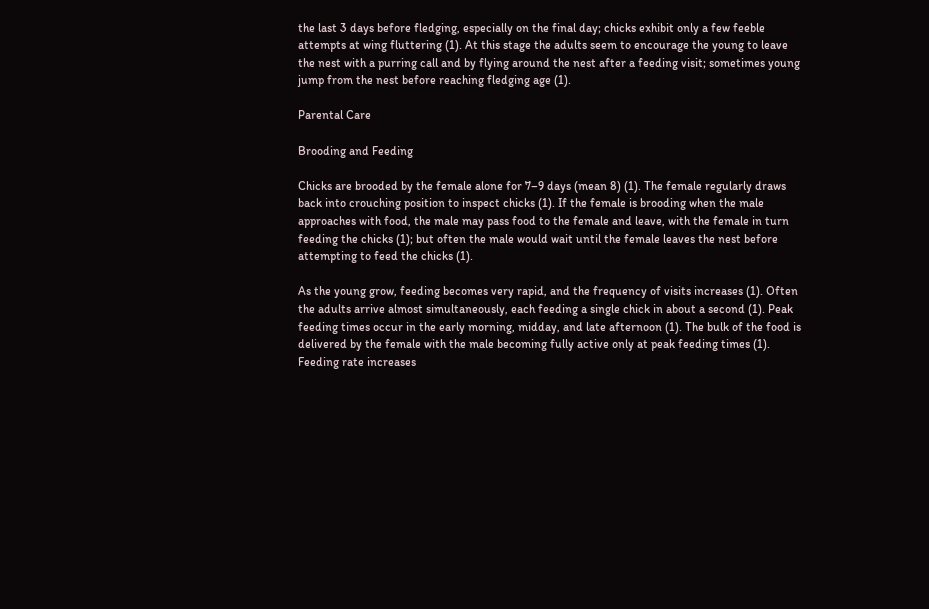the last 3 days before fledging, especially on the final day; chicks exhibit only a few feeble attempts at wing fluttering (1). At this stage the adults seem to encourage the young to leave the nest with a purring call and by flying around the nest after a feeding visit; sometimes young jump from the nest before reaching fledging age (1).

Parental Care

Brooding and Feeding

Chicks are brooded by the female alone for 7–9 days (mean 8) (1). The female regularly draws back into crouching position to inspect chicks (1). If the female is brooding when the male approaches with food, the male may pass food to the female and leave, with the female in turn feeding the chicks (1); but often the male would wait until the female leaves the nest before attempting to feed the chicks (1).

As the young grow, feeding becomes very rapid, and the frequency of visits increases (1). Often the adults arrive almost simultaneously, each feeding a single chick in about a second (1). Peak feeding times occur in the early morning, midday, and late afternoon (1). The bulk of the food is delivered by the female with the male becoming fully active only at peak feeding times (1). Feeding rate increases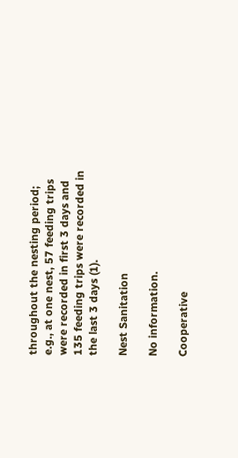throughout the nesting period; e.g., at one nest, 57 feeding trips were recorded in first 3 days and 135 feeding trips were recorded in the last 3 days (1).

Nest Sanitation

No information.

Cooperative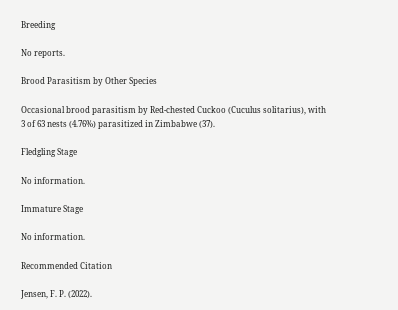Breeding

No reports.

Brood Parasitism by Other Species

Occasional brood parasitism by Red-chested Cuckoo (Cuculus solitarius), with 3 of 63 nests (4.76%) parasitized in Zimbabwe (37).

Fledgling Stage

No information.

Immature Stage

No information.

Recommended Citation

Jensen, F. P. (2022).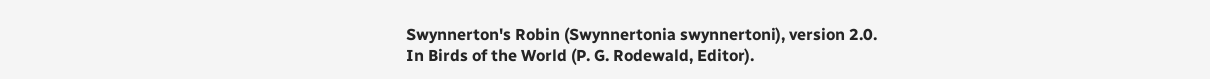Swynnerton's Robin (Swynnertonia swynnertoni), version 2.0. In Birds of the World (P. G. Rodewald, Editor).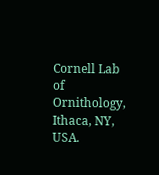Cornell Lab of Ornithology, Ithaca, NY, USA.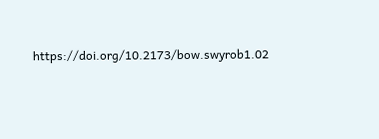https://doi.org/10.2173/bow.swyrob1.02